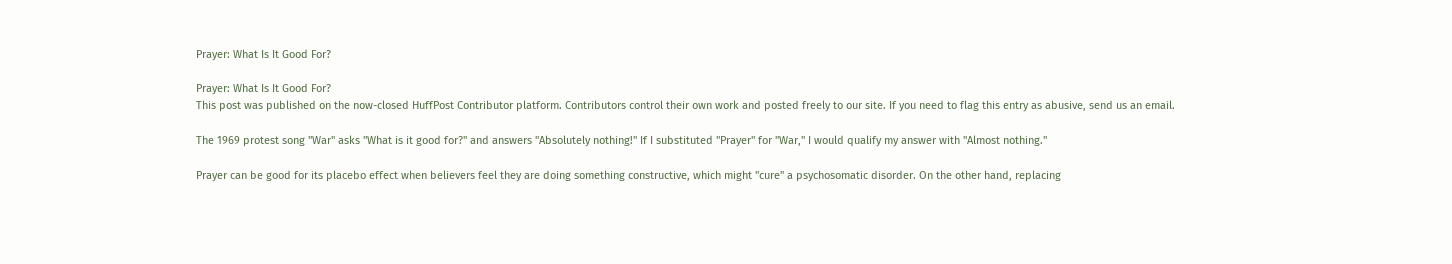Prayer: What Is It Good For?

Prayer: What Is It Good For?
This post was published on the now-closed HuffPost Contributor platform. Contributors control their own work and posted freely to our site. If you need to flag this entry as abusive, send us an email.

The 1969 protest song "War" asks "What is it good for?" and answers "Absolutely nothing!" If I substituted "Prayer" for "War," I would qualify my answer with "Almost nothing."

Prayer can be good for its placebo effect when believers feel they are doing something constructive, which might "cure" a psychosomatic disorder. On the other hand, replacing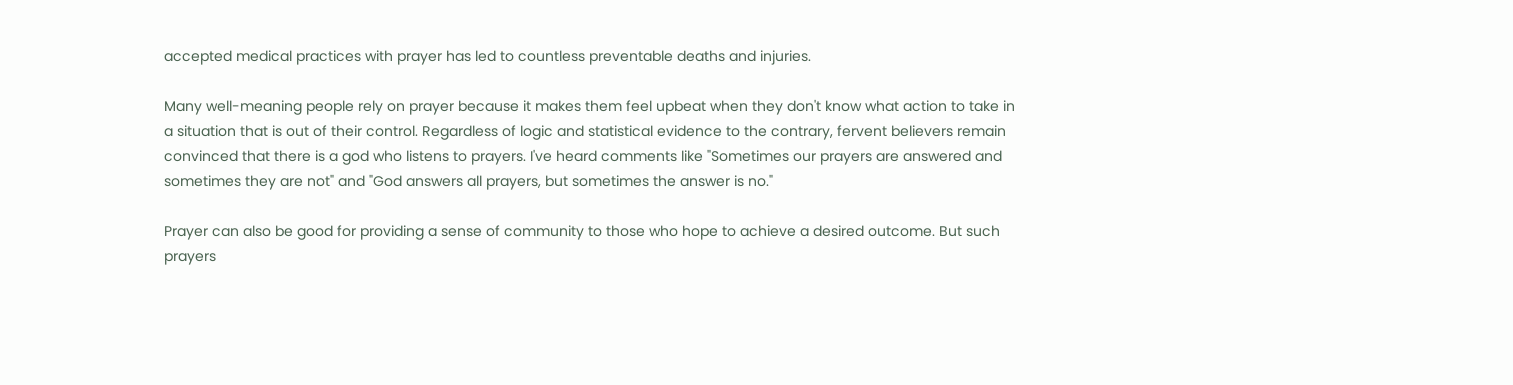accepted medical practices with prayer has led to countless preventable deaths and injuries.

Many well-meaning people rely on prayer because it makes them feel upbeat when they don't know what action to take in a situation that is out of their control. Regardless of logic and statistical evidence to the contrary, fervent believers remain convinced that there is a god who listens to prayers. I've heard comments like "Sometimes our prayers are answered and sometimes they are not" and "God answers all prayers, but sometimes the answer is no."

Prayer can also be good for providing a sense of community to those who hope to achieve a desired outcome. But such prayers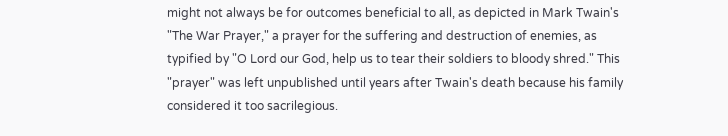might not always be for outcomes beneficial to all, as depicted in Mark Twain's "The War Prayer," a prayer for the suffering and destruction of enemies, as typified by "O Lord our God, help us to tear their soldiers to bloody shred." This "prayer" was left unpublished until years after Twain's death because his family considered it too sacrilegious.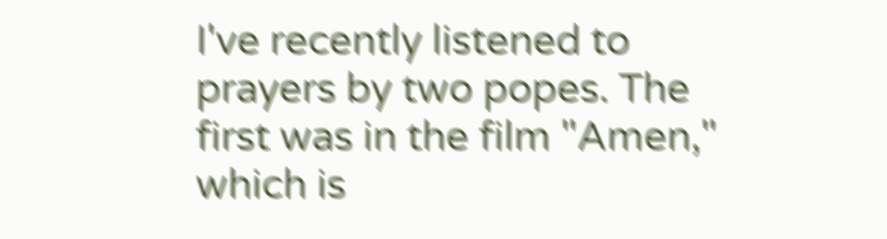I've recently listened to prayers by two popes. The first was in the film "Amen," which is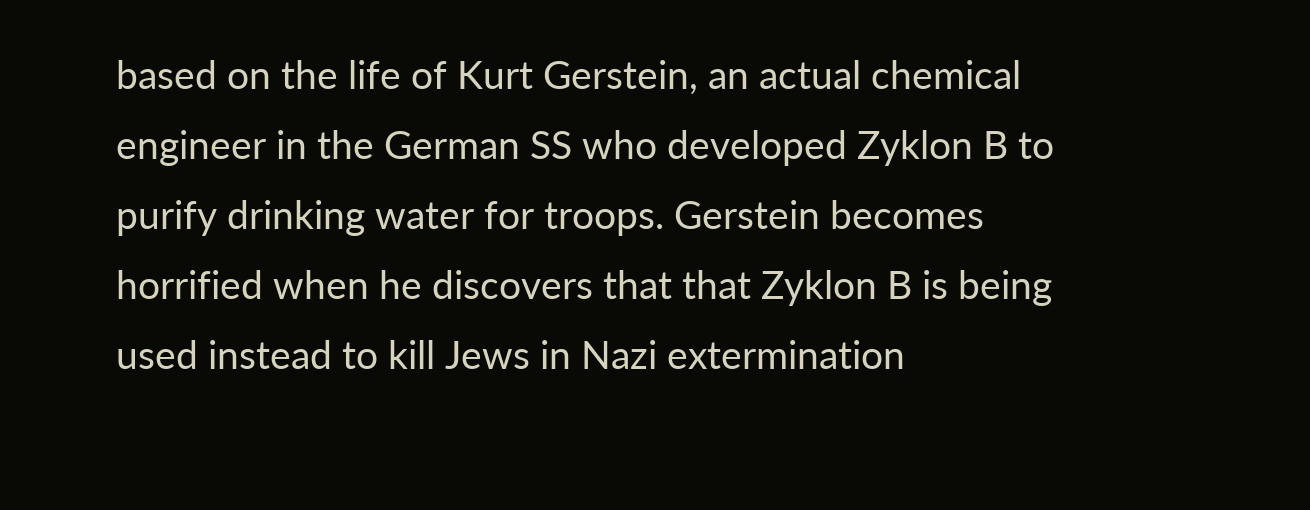based on the life of Kurt Gerstein, an actual chemical engineer in the German SS who developed Zyklon B to purify drinking water for troops. Gerstein becomes horrified when he discovers that that Zyklon B is being used instead to kill Jews in Nazi extermination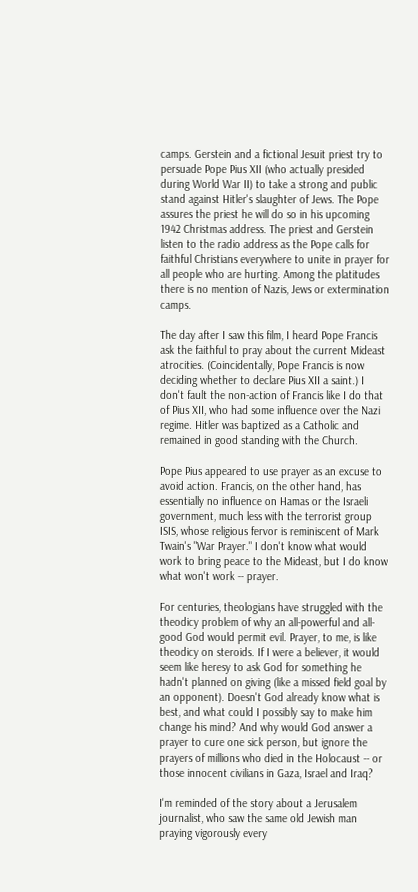camps. Gerstein and a fictional Jesuit priest try to persuade Pope Pius XII (who actually presided during World War II) to take a strong and public stand against Hitler's slaughter of Jews. The Pope assures the priest he will do so in his upcoming 1942 Christmas address. The priest and Gerstein listen to the radio address as the Pope calls for faithful Christians everywhere to unite in prayer for all people who are hurting. Among the platitudes there is no mention of Nazis, Jews or extermination camps.

The day after I saw this film, I heard Pope Francis ask the faithful to pray about the current Mideast atrocities. (Coincidentally, Pope Francis is now deciding whether to declare Pius XII a saint.) I don't fault the non-action of Francis like I do that of Pius XII, who had some influence over the Nazi regime. Hitler was baptized as a Catholic and remained in good standing with the Church.

Pope Pius appeared to use prayer as an excuse to avoid action. Francis, on the other hand, has essentially no influence on Hamas or the Israeli government, much less with the terrorist group ISIS, whose religious fervor is reminiscent of Mark Twain's "War Prayer." I don't know what would work to bring peace to the Mideast, but I do know what won't work -- prayer.

For centuries, theologians have struggled with the theodicy problem of why an all-powerful and all-good God would permit evil. Prayer, to me, is like theodicy on steroids. If I were a believer, it would seem like heresy to ask God for something he hadn't planned on giving (like a missed field goal by an opponent). Doesn't God already know what is best, and what could I possibly say to make him change his mind? And why would God answer a prayer to cure one sick person, but ignore the prayers of millions who died in the Holocaust -- or those innocent civilians in Gaza, Israel and Iraq?

I'm reminded of the story about a Jerusalem journalist, who saw the same old Jewish man praying vigorously every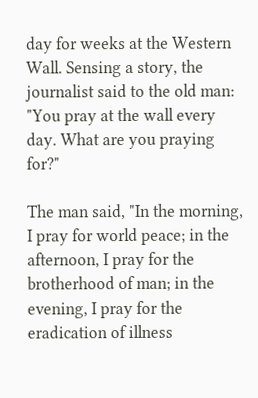day for weeks at the Western Wall. Sensing a story, the journalist said to the old man: "You pray at the wall every day. What are you praying for?"

The man said, "In the morning, I pray for world peace; in the afternoon, I pray for the brotherhood of man; in the evening, I pray for the eradication of illness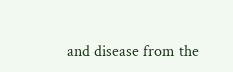and disease from the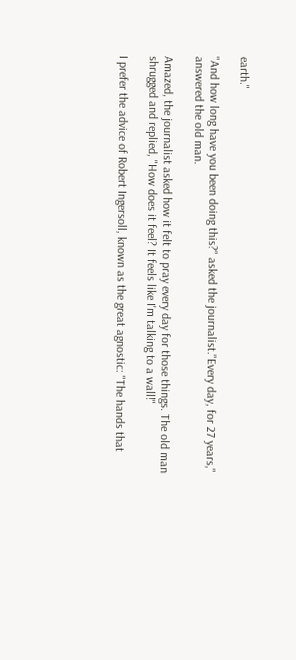earth."

"And how long have you been doing this?" asked the journalist."Every day, for 27 years," answered the old man.

Amazed, the journalist asked how it felt to pray every day for those things. The old man shrugged and replied, "How does it feel? It feels like I'm talking to a wall!"

I prefer the advice of Robert Ingersoll, known as the great agnostic: "The hands that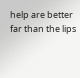help are better far than the lips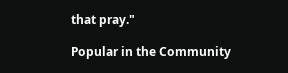that pray."

Popular in the Community